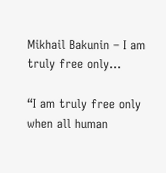Mikhail Bakunin – I am truly free only…

“I am truly free only when all human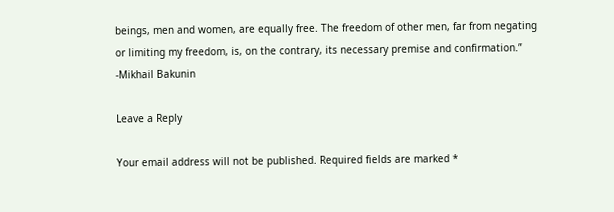beings, men and women, are equally free. The freedom of other men, far from negating or limiting my freedom, is, on the contrary, its necessary premise and confirmation.”
-Mikhail Bakunin

Leave a Reply

Your email address will not be published. Required fields are marked *